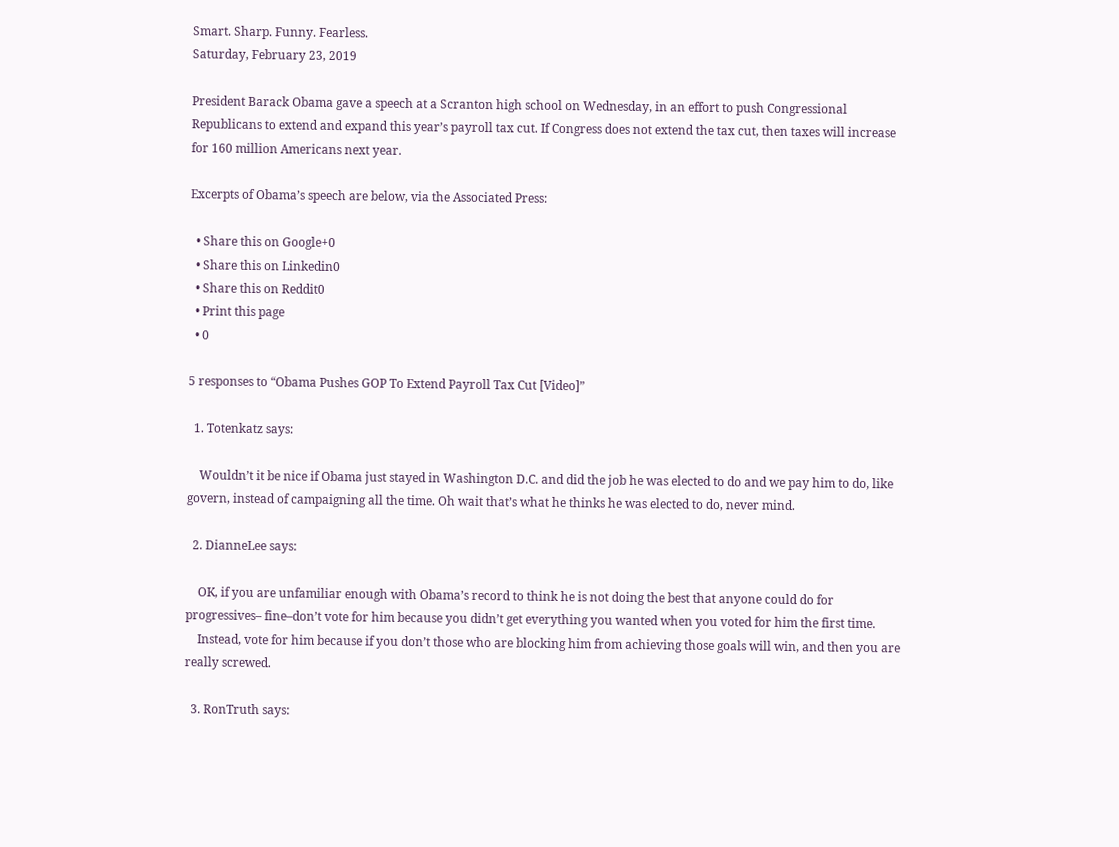Smart. Sharp. Funny. Fearless.
Saturday, February 23, 2019

President Barack Obama gave a speech at a Scranton high school on Wednesday, in an effort to push Congressional Republicans to extend and expand this year’s payroll tax cut. If Congress does not extend the tax cut, then taxes will increase for 160 million Americans next year.

Excerpts of Obama’s speech are below, via the Associated Press:

  • Share this on Google+0
  • Share this on Linkedin0
  • Share this on Reddit0
  • Print this page
  • 0

5 responses to “Obama Pushes GOP To Extend Payroll Tax Cut [Video]”

  1. Totenkatz says:

    Wouldn’t it be nice if Obama just stayed in Washington D.C. and did the job he was elected to do and we pay him to do, like govern, instead of campaigning all the time. Oh wait that’s what he thinks he was elected to do, never mind.

  2. DianneLee says:

    OK, if you are unfamiliar enough with Obama’s record to think he is not doing the best that anyone could do for progressives– fine–don’t vote for him because you didn’t get everything you wanted when you voted for him the first time.
    Instead, vote for him because if you don’t those who are blocking him from achieving those goals will win, and then you are really screwed.

  3. RonTruth says: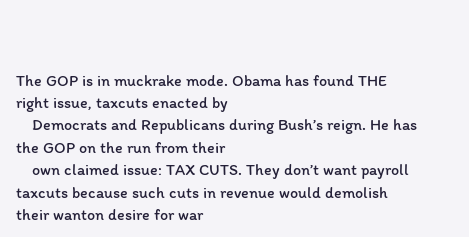The GOP is in muckrake mode. Obama has found THE right issue, taxcuts enacted by
    Democrats and Republicans during Bush’s reign. He has the GOP on the run from their
    own claimed issue: TAX CUTS. They don’t want payroll taxcuts because such cuts in revenue would demolish their wanton desire for war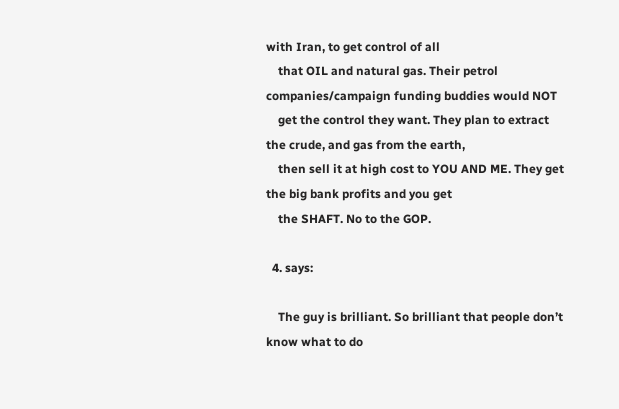with Iran, to get control of all
    that OIL and natural gas. Their petrol companies/campaign funding buddies would NOT
    get the control they want. They plan to extract the crude, and gas from the earth,
    then sell it at high cost to YOU AND ME. They get the big bank profits and you get
    the SHAFT. No to the GOP.

  4. says:

    The guy is brilliant. So brilliant that people don’t know what to do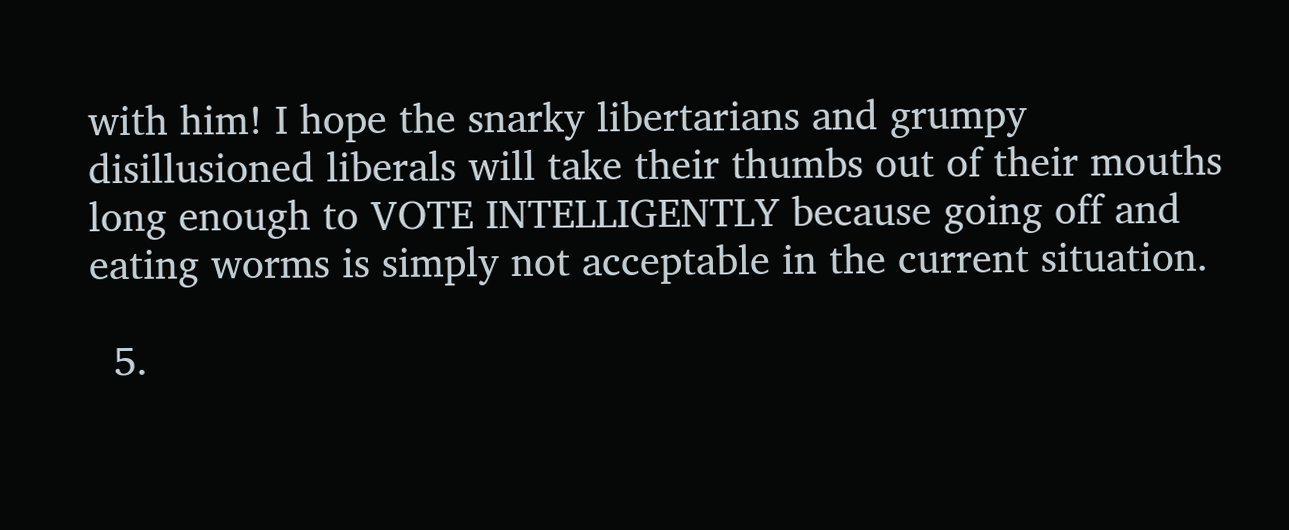with him! I hope the snarky libertarians and grumpy disillusioned liberals will take their thumbs out of their mouths long enough to VOTE INTELLIGENTLY because going off and eating worms is simply not acceptable in the current situation.

  5.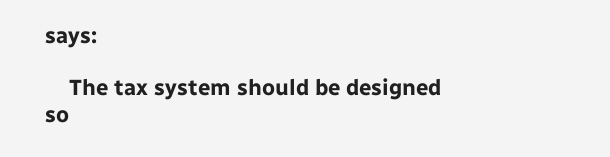says:

    The tax system should be designed so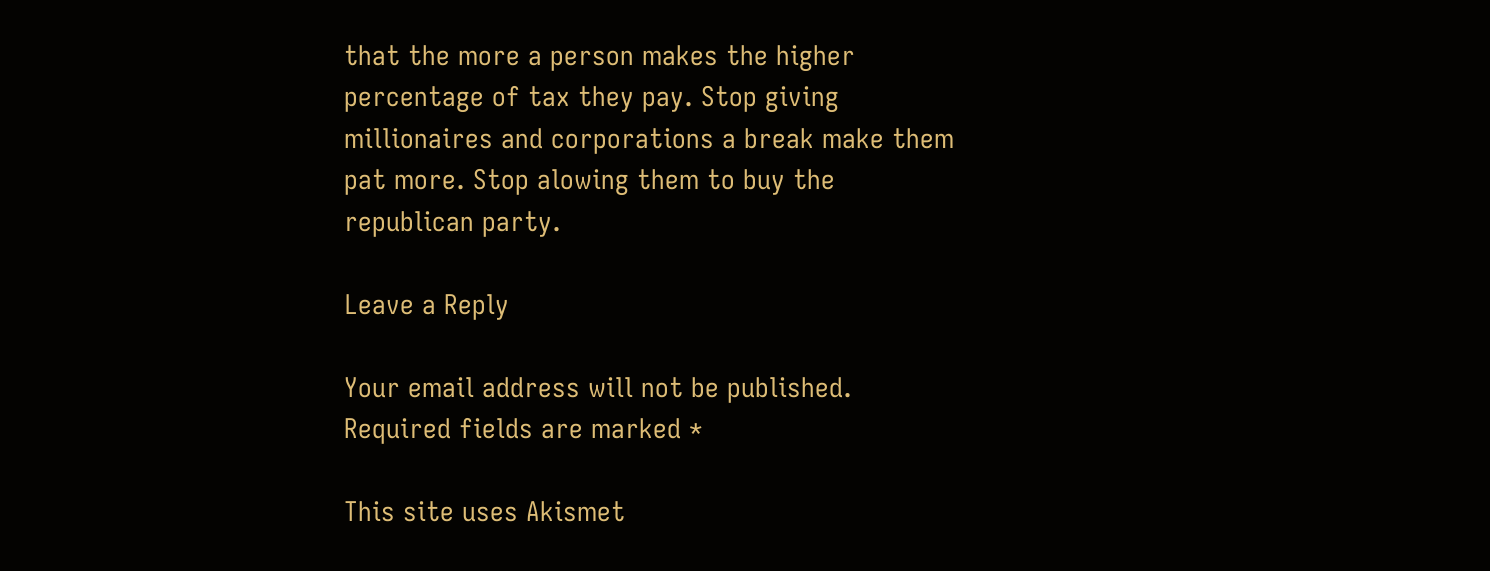that the more a person makes the higher percentage of tax they pay. Stop giving millionaires and corporations a break make them pat more. Stop alowing them to buy the republican party.

Leave a Reply

Your email address will not be published. Required fields are marked *

This site uses Akismet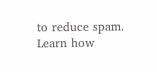to reduce spam. Learn how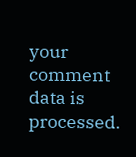your comment data is processed.